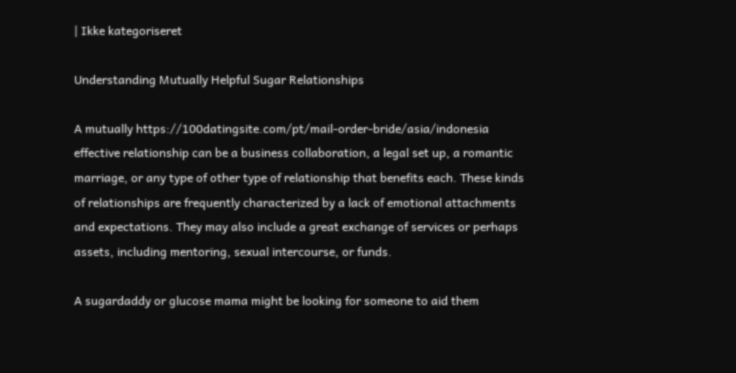| Ikke kategoriseret

Understanding Mutually Helpful Sugar Relationships

A mutually https://100datingsite.com/pt/mail-order-bride/asia/indonesia effective relationship can be a business collaboration, a legal set up, a romantic marriage, or any type of other type of relationship that benefits each. These kinds of relationships are frequently characterized by a lack of emotional attachments and expectations. They may also include a great exchange of services or perhaps assets, including mentoring, sexual intercourse, or funds.

A sugardaddy or glucose mama might be looking for someone to aid them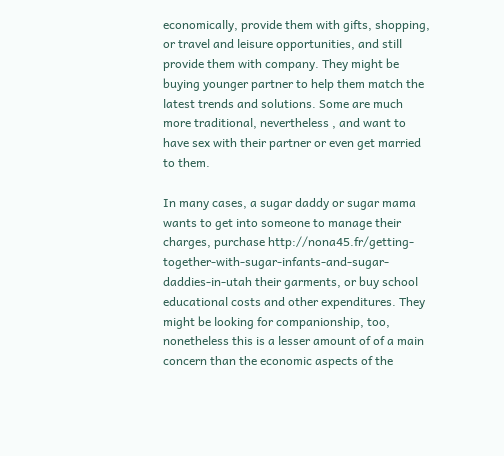economically, provide them with gifts, shopping, or travel and leisure opportunities, and still provide them with company. They might be buying younger partner to help them match the latest trends and solutions. Some are much more traditional, nevertheless , and want to have sex with their partner or even get married to them.

In many cases, a sugar daddy or sugar mama wants to get into someone to manage their charges, purchase http://nona45.fr/getting-together-with-sugar-infants-and-sugar-daddies-in-utah their garments, or buy school educational costs and other expenditures. They might be looking for companionship, too, nonetheless this is a lesser amount of of a main concern than the economic aspects of the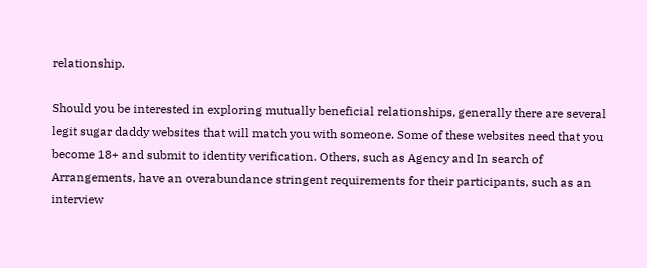relationship.

Should you be interested in exploring mutually beneficial relationships, generally there are several legit sugar daddy websites that will match you with someone. Some of these websites need that you become 18+ and submit to identity verification. Others, such as Agency and In search of Arrangements, have an overabundance stringent requirements for their participants, such as an interview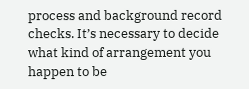process and background record checks. It’s necessary to decide what kind of arrangement you happen to be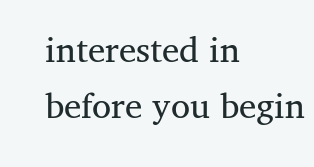interested in before you begin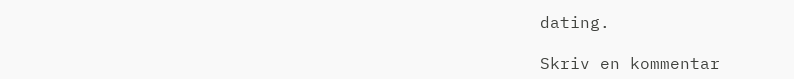dating.

Skriv en kommentar